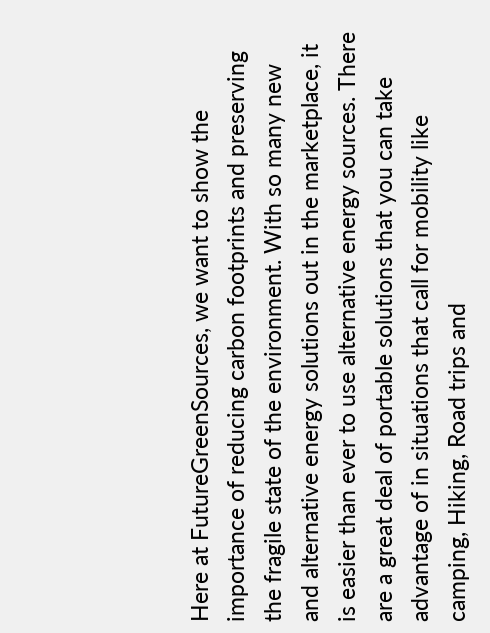Here at FutureGreenSources, we want to show the importance of reducing carbon footprints and preserving the fragile state of the environment. With so many new and alternative energy solutions out in the marketplace, it is easier than ever to use alternative energy sources. There are a great deal of portable solutions that you can take advantage of in situations that call for mobility like camping, Hiking, Road trips and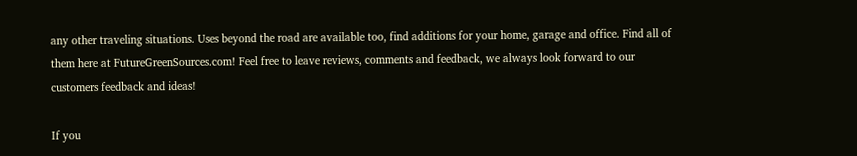any other traveling situations. Uses beyond the road are available too, find additions for your home, garage and office. Find all of them here at FutureGreenSources.com! Feel free to leave reviews, comments and feedback, we always look forward to our customers feedback and ideas!

If you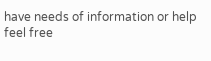have needs of information or help feel free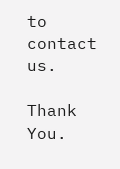to contact us.

Thank You.